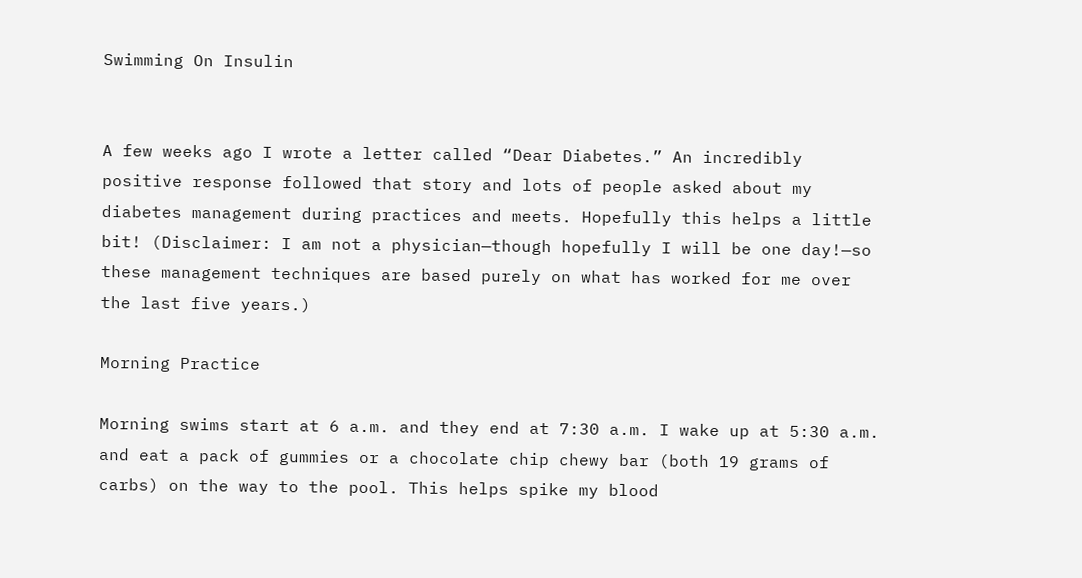Swimming On Insulin


A few weeks ago I wrote a letter called “Dear Diabetes.” An incredibly positive response followed that story and lots of people asked about my diabetes management during practices and meets. Hopefully this helps a little bit! (Disclaimer: I am not a physician—though hopefully I will be one day!—so these management techniques are based purely on what has worked for me over the last five years.)

Morning Practice

Morning swims start at 6 a.m. and they end at 7:30 a.m. I wake up at 5:30 a.m. and eat a pack of gummies or a chocolate chip chewy bar (both 19 grams of carbs) on the way to the pool. This helps spike my blood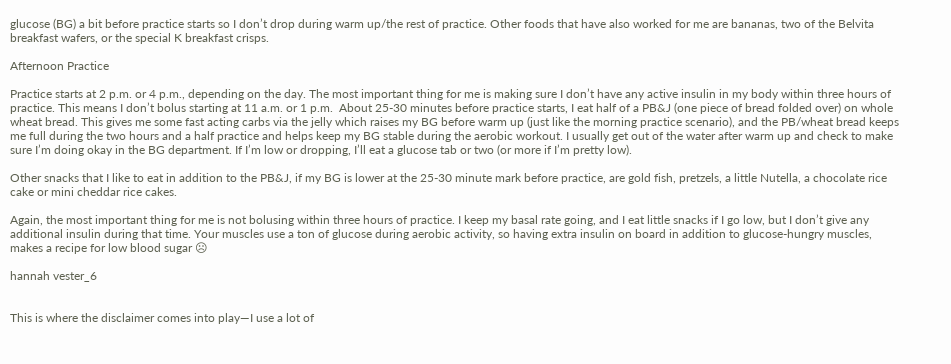glucose (BG) a bit before practice starts so I don’t drop during warm up/the rest of practice. Other foods that have also worked for me are bananas, two of the Belvita breakfast wafers, or the special K breakfast crisps.

Afternoon Practice

Practice starts at 2 p.m. or 4 p.m., depending on the day. The most important thing for me is making sure I don’t have any active insulin in my body within three hours of practice. This means I don’t bolus starting at 11 a.m. or 1 p.m.  About 25-30 minutes before practice starts, I eat half of a PB&J (one piece of bread folded over) on whole wheat bread. This gives me some fast acting carbs via the jelly which raises my BG before warm up (just like the morning practice scenario), and the PB/wheat bread keeps me full during the two hours and a half practice and helps keep my BG stable during the aerobic workout. I usually get out of the water after warm up and check to make sure I’m doing okay in the BG department. If I’m low or dropping, I’ll eat a glucose tab or two (or more if I’m pretty low).

Other snacks that I like to eat in addition to the PB&J, if my BG is lower at the 25-30 minute mark before practice, are gold fish, pretzels, a little Nutella, a chocolate rice cake or mini cheddar rice cakes.

Again, the most important thing for me is not bolusing within three hours of practice. I keep my basal rate going, and I eat little snacks if I go low, but I don’t give any additional insulin during that time. Your muscles use a ton of glucose during aerobic activity, so having extra insulin on board in addition to glucose-hungry muscles, makes a recipe for low blood sugar ☹

hannah vester_6


This is where the disclaimer comes into play—I use a lot of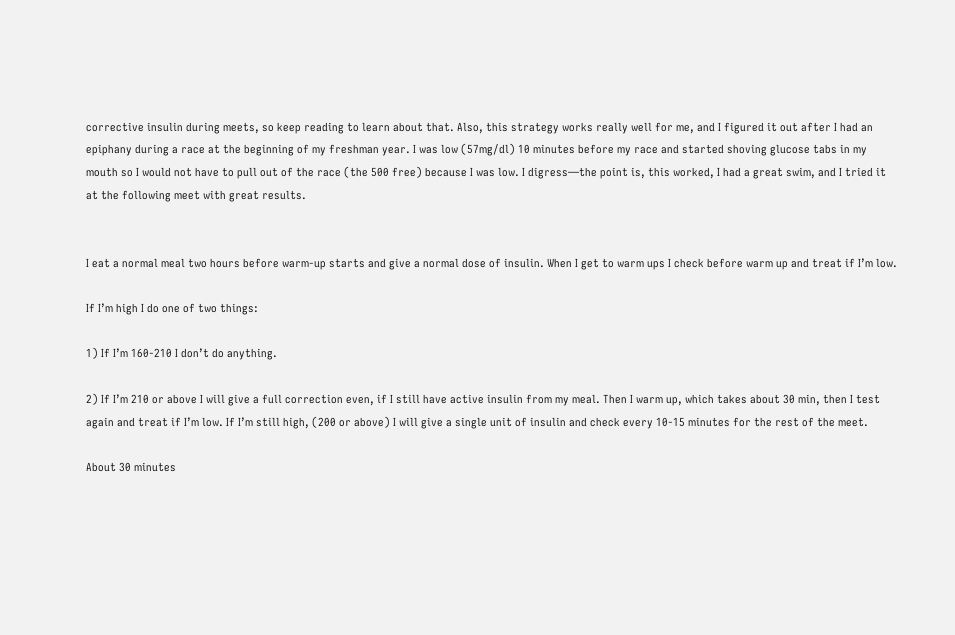corrective insulin during meets, so keep reading to learn about that. Also, this strategy works really well for me, and I figured it out after I had an epiphany during a race at the beginning of my freshman year. I was low (57mg/dl) 10 minutes before my race and started shoving glucose tabs in my mouth so I would not have to pull out of the race (the 500 free) because I was low. I digress—the point is, this worked, I had a great swim, and I tried it at the following meet with great results.


I eat a normal meal two hours before warm-up starts and give a normal dose of insulin. When I get to warm ups I check before warm up and treat if I’m low.

If I’m high I do one of two things:

1) If I’m 160-210 I don’t do anything.

2) If I’m 210 or above I will give a full correction even, if I still have active insulin from my meal. Then I warm up, which takes about 30 min, then I test again and treat if I’m low. If I’m still high, (200 or above) I will give a single unit of insulin and check every 10-15 minutes for the rest of the meet.

About 30 minutes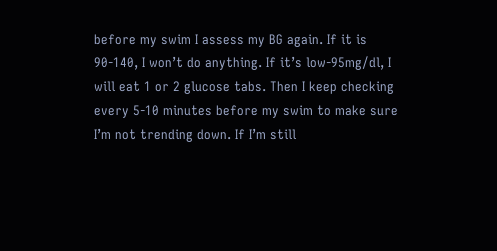before my swim I assess my BG again. If it is 90-140, I won’t do anything. If it’s low-95mg/dl, I will eat 1 or 2 glucose tabs. Then I keep checking every 5-10 minutes before my swim to make sure I’m not trending down. If I’m still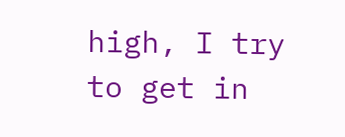high, I try to get in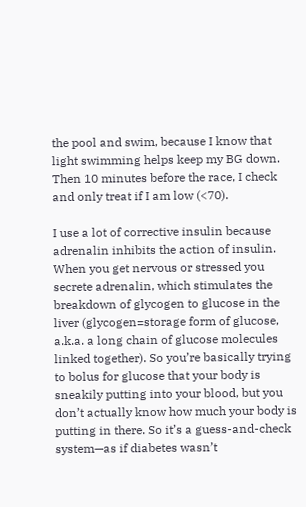the pool and swim, because I know that light swimming helps keep my BG down. Then 10 minutes before the race, I check and only treat if I am low (<70).

I use a lot of corrective insulin because adrenalin inhibits the action of insulin. When you get nervous or stressed you secrete adrenalin, which stimulates the breakdown of glycogen to glucose in the liver (glycogen=storage form of glucose, a.k.a. a long chain of glucose molecules linked together). So you’re basically trying to bolus for glucose that your body is sneakily putting into your blood, but you don’t actually know how much your body is putting in there. So it’s a guess-and-check system—as if diabetes wasn’t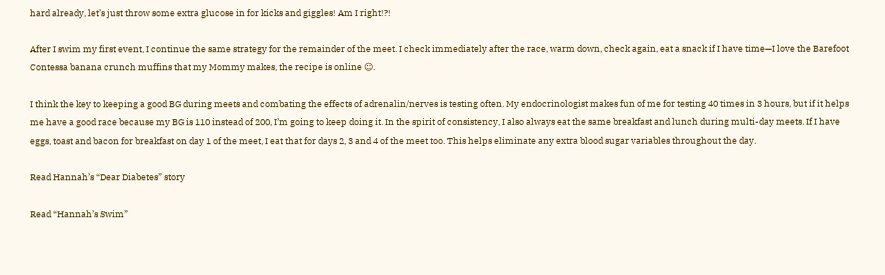hard already, let’s just throw some extra glucose in for kicks and giggles! Am I right!?!

After I swim my first event, I continue the same strategy for the remainder of the meet. I check immediately after the race, warm down, check again, eat a snack if I have time—I love the Barefoot Contessa banana crunch muffins that my Mommy makes, the recipe is online ☺.

I think the key to keeping a good BG during meets and combating the effects of adrenalin/nerves is testing often. My endocrinologist makes fun of me for testing 40 times in 3 hours, but if it helps me have a good race because my BG is 110 instead of 200, I’m going to keep doing it. In the spirit of consistency, I also always eat the same breakfast and lunch during multi-day meets. If I have eggs, toast and bacon for breakfast on day 1 of the meet, I eat that for days 2, 3 and 4 of the meet too. This helps eliminate any extra blood sugar variables throughout the day.

Read Hannah’s “Dear Diabetes” story

Read “Hannah’s Swim”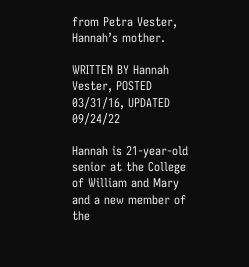from Petra Vester, Hannah’s mother.

WRITTEN BY Hannah Vester, POSTED 03/31/16, UPDATED 09/24/22

Hannah is 21-year-old senior at the College of William and Mary and a new member of the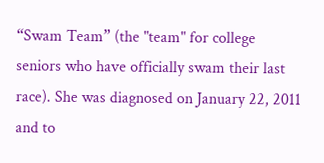“Swam Team” (the "team" for college seniors who have officially swam their last race). She was diagnosed on January 22, 2011 and to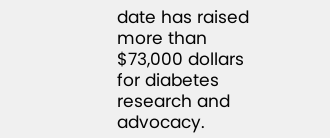date has raised more than $73,000 dollars for diabetes research and advocacy.